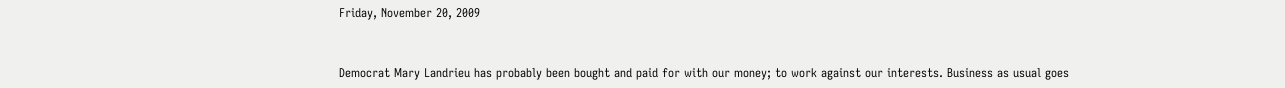Friday, November 20, 2009


Democrat Mary Landrieu has probably been bought and paid for with our money; to work against our interests. Business as usual goes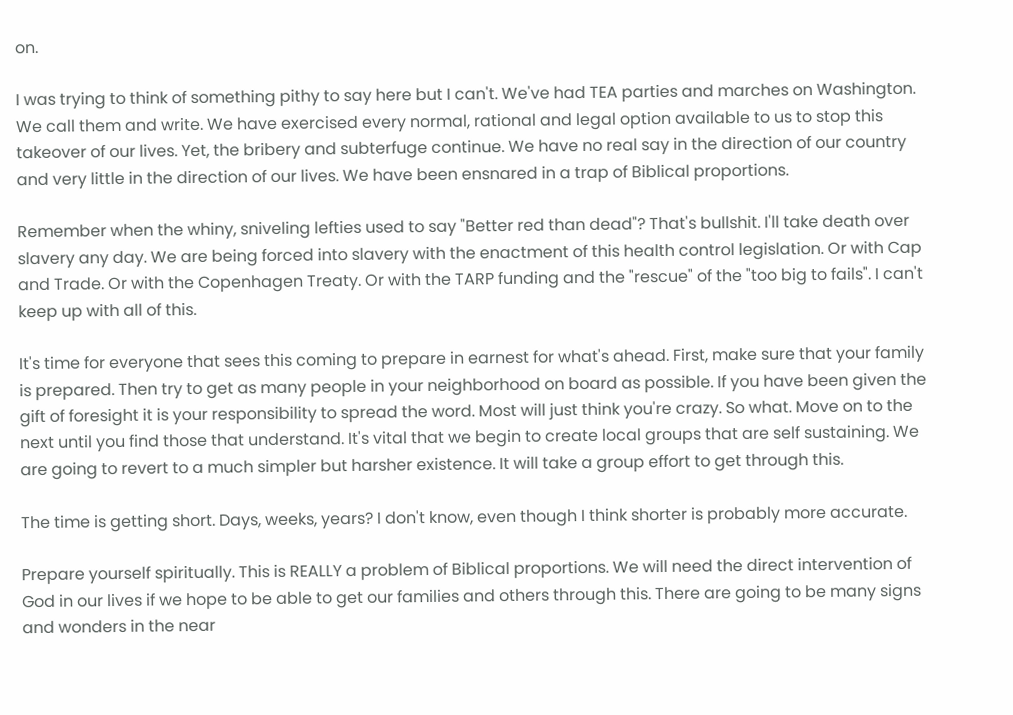on.

I was trying to think of something pithy to say here but I can't. We've had TEA parties and marches on Washington. We call them and write. We have exercised every normal, rational and legal option available to us to stop this takeover of our lives. Yet, the bribery and subterfuge continue. We have no real say in the direction of our country and very little in the direction of our lives. We have been ensnared in a trap of Biblical proportions.

Remember when the whiny, sniveling lefties used to say "Better red than dead"? That's bullshit. I'll take death over slavery any day. We are being forced into slavery with the enactment of this health control legislation. Or with Cap and Trade. Or with the Copenhagen Treaty. Or with the TARP funding and the "rescue" of the "too big to fails". I can't keep up with all of this.

It's time for everyone that sees this coming to prepare in earnest for what's ahead. First, make sure that your family is prepared. Then try to get as many people in your neighborhood on board as possible. If you have been given the gift of foresight it is your responsibility to spread the word. Most will just think you're crazy. So what. Move on to the next until you find those that understand. It's vital that we begin to create local groups that are self sustaining. We are going to revert to a much simpler but harsher existence. It will take a group effort to get through this.

The time is getting short. Days, weeks, years? I don't know, even though I think shorter is probably more accurate.

Prepare yourself spiritually. This is REALLY a problem of Biblical proportions. We will need the direct intervention of God in our lives if we hope to be able to get our families and others through this. There are going to be many signs and wonders in the near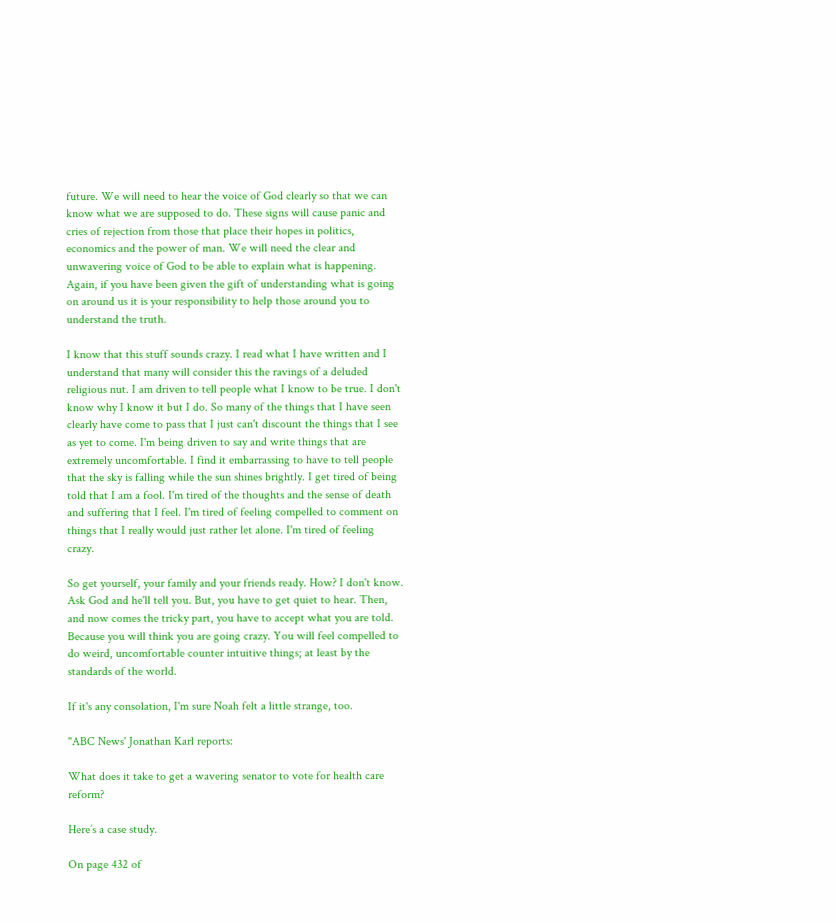future. We will need to hear the voice of God clearly so that we can know what we are supposed to do. These signs will cause panic and cries of rejection from those that place their hopes in politics, economics and the power of man. We will need the clear and unwavering voice of God to be able to explain what is happening. Again, if you have been given the gift of understanding what is going on around us it is your responsibility to help those around you to understand the truth.

I know that this stuff sounds crazy. I read what I have written and I understand that many will consider this the ravings of a deluded religious nut. I am driven to tell people what I know to be true. I don't know why I know it but I do. So many of the things that I have seen clearly have come to pass that I just can't discount the things that I see as yet to come. I'm being driven to say and write things that are extremely uncomfortable. I find it embarrassing to have to tell people that the sky is falling while the sun shines brightly. I get tired of being told that I am a fool. I'm tired of the thoughts and the sense of death and suffering that I feel. I'm tired of feeling compelled to comment on things that I really would just rather let alone. I'm tired of feeling crazy.

So get yourself, your family and your friends ready. How? I don't know. Ask God and he'll tell you. But, you have to get quiet to hear. Then, and now comes the tricky part, you have to accept what you are told. Because you will think you are going crazy. You will feel compelled to do weird, uncomfortable counter intuitive things; at least by the standards of the world.

If it's any consolation, I'm sure Noah felt a little strange, too.

"ABC News' Jonathan Karl reports:

What does it take to get a wavering senator to vote for health care reform?

Here’s a case study.

On page 432 of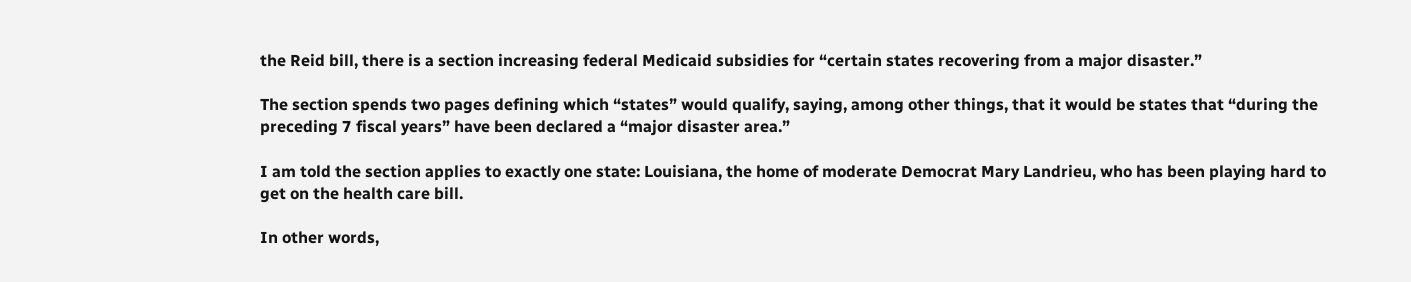the Reid bill, there is a section increasing federal Medicaid subsidies for “certain states recovering from a major disaster.”

The section spends two pages defining which “states” would qualify, saying, among other things, that it would be states that “during the preceding 7 fiscal years” have been declared a “major disaster area.”

I am told the section applies to exactly one state: Louisiana, the home of moderate Democrat Mary Landrieu, who has been playing hard to get on the health care bill.

In other words,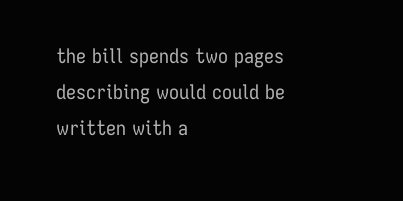the bill spends two pages describing would could be written with a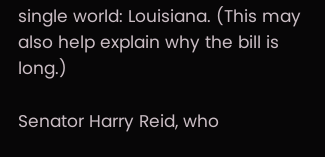single world: Louisiana. (This may also help explain why the bill is long.)

Senator Harry Reid, who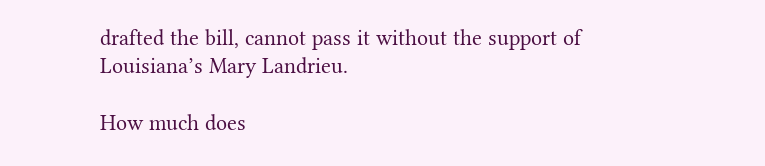drafted the bill, cannot pass it without the support of Louisiana’s Mary Landrieu.

How much does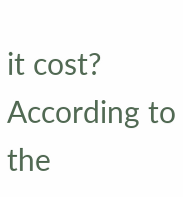it cost? According to the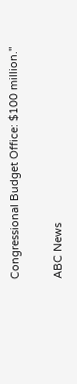Congressional Budget Office: $100 million."

ABC News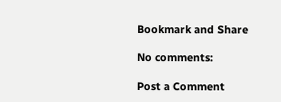Bookmark and Share

No comments:

Post a Comment